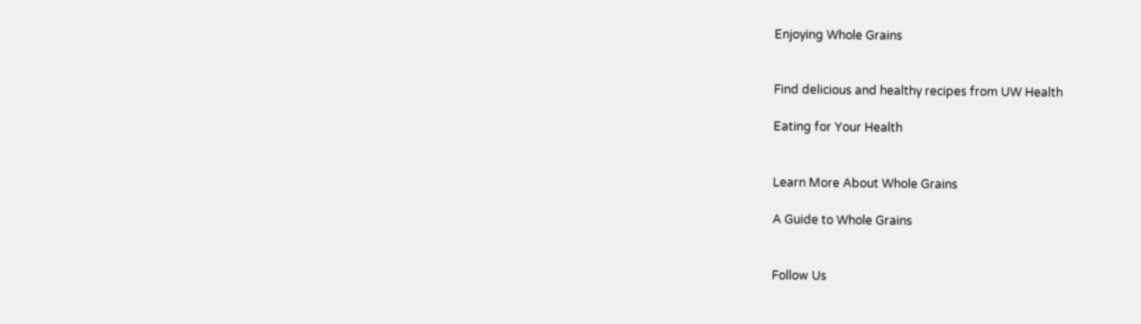Enjoying Whole Grains


Find delicious and healthy recipes from UW Health

Eating for Your Health


Learn More About Whole Grains

A Guide to Whole Grains


Follow Us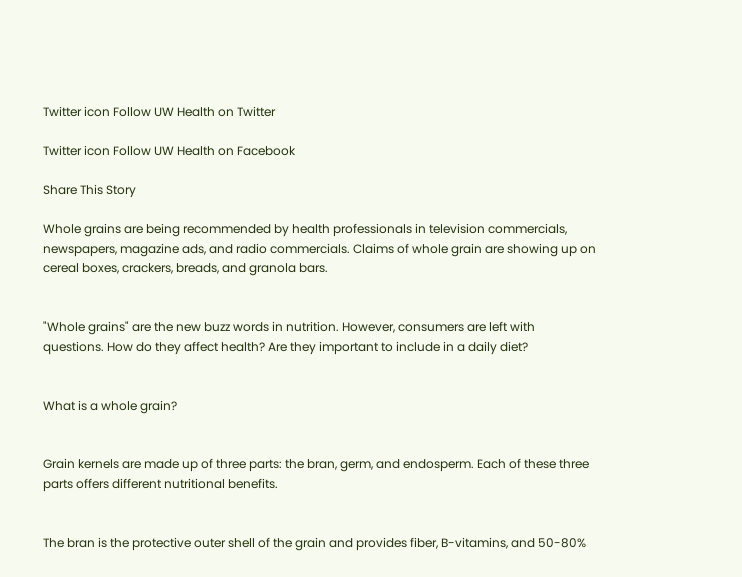Twitter icon Follow UW Health on Twitter

Twitter icon Follow UW Health on Facebook

Share This Story

Whole grains are being recommended by health professionals in television commercials, newspapers, magazine ads, and radio commercials. Claims of whole grain are showing up on cereal boxes, crackers, breads, and granola bars.


"Whole grains" are the new buzz words in nutrition. However, consumers are left with questions. How do they affect health? Are they important to include in a daily diet?


What is a whole grain?


Grain kernels are made up of three parts: the bran, germ, and endosperm. Each of these three parts offers different nutritional benefits.


The bran is the protective outer shell of the grain and provides fiber, B-vitamins, and 50-80%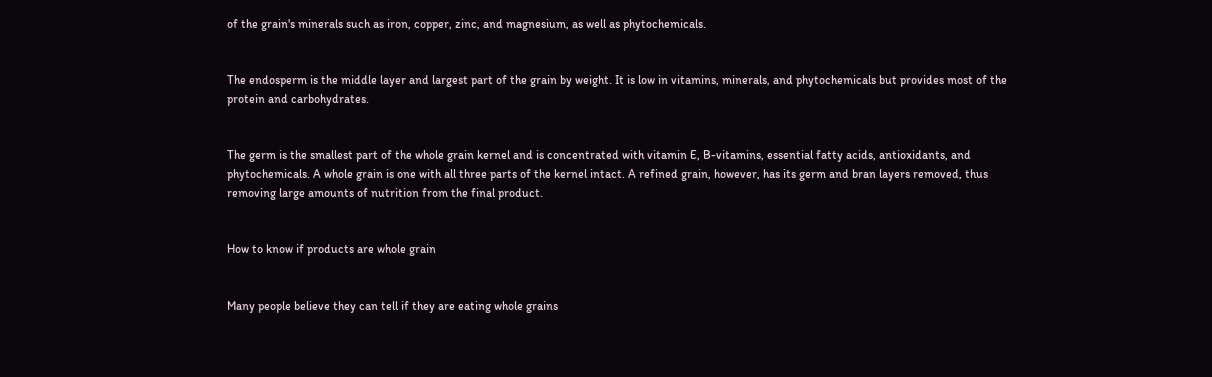of the grain's minerals such as iron, copper, zinc, and magnesium, as well as phytochemicals.


The endosperm is the middle layer and largest part of the grain by weight. It is low in vitamins, minerals, and phytochemicals but provides most of the protein and carbohydrates.


The germ is the smallest part of the whole grain kernel and is concentrated with vitamin E, B-vitamins, essential fatty acids, antioxidants, and phytochemicals. A whole grain is one with all three parts of the kernel intact. A refined grain, however, has its germ and bran layers removed, thus removing large amounts of nutrition from the final product.


How to know if products are whole grain


Many people believe they can tell if they are eating whole grains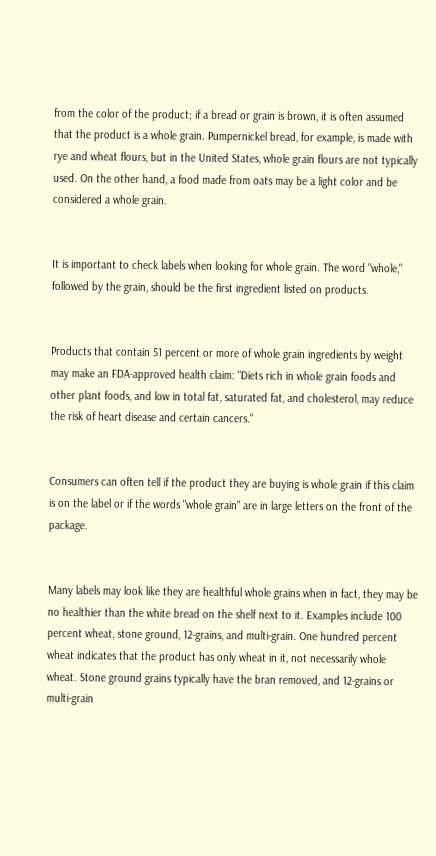from the color of the product; if a bread or grain is brown, it is often assumed that the product is a whole grain. Pumpernickel bread, for example, is made with rye and wheat flours, but in the United States, whole grain flours are not typically used. On the other hand, a food made from oats may be a light color and be considered a whole grain.


It is important to check labels when looking for whole grain. The word "whole," followed by the grain, should be the first ingredient listed on products.


Products that contain 51 percent or more of whole grain ingredients by weight may make an FDA-approved health claim: "Diets rich in whole grain foods and other plant foods, and low in total fat, saturated fat, and cholesterol, may reduce the risk of heart disease and certain cancers."


Consumers can often tell if the product they are buying is whole grain if this claim is on the label or if the words "whole grain" are in large letters on the front of the package.


Many labels may look like they are healthful whole grains when in fact, they may be no healthier than the white bread on the shelf next to it. Examples include 100 percent wheat, stone ground, 12-grains, and multi-grain. One hundred percent wheat indicates that the product has only wheat in it, not necessarily whole wheat. Stone ground grains typically have the bran removed, and 12-grains or multi-grain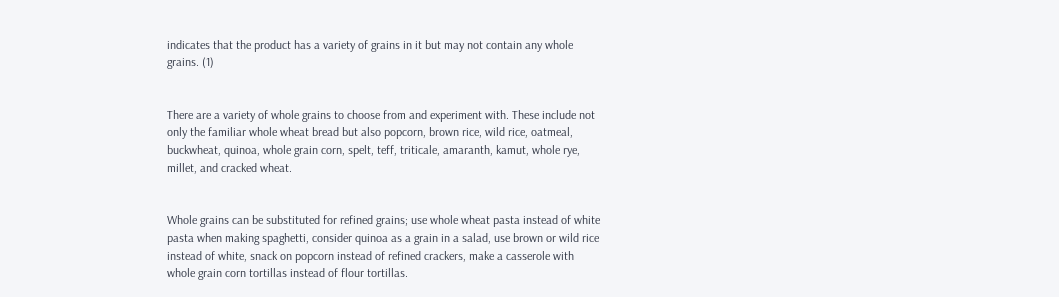indicates that the product has a variety of grains in it but may not contain any whole grains. (1)


There are a variety of whole grains to choose from and experiment with. These include not only the familiar whole wheat bread but also popcorn, brown rice, wild rice, oatmeal, buckwheat, quinoa, whole grain corn, spelt, teff, triticale, amaranth, kamut, whole rye, millet, and cracked wheat.


Whole grains can be substituted for refined grains; use whole wheat pasta instead of white pasta when making spaghetti, consider quinoa as a grain in a salad, use brown or wild rice instead of white, snack on popcorn instead of refined crackers, make a casserole with whole grain corn tortillas instead of flour tortillas.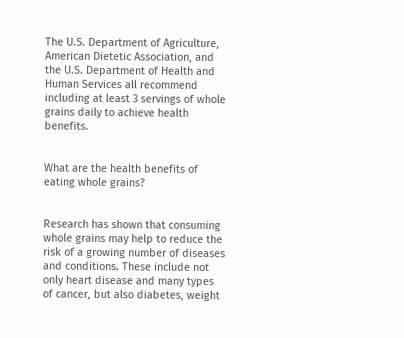The U.S. Department of Agriculture, American Dietetic Association, and the U.S. Department of Health and Human Services all recommend including at least 3 servings of whole grains daily to achieve health benefits.


What are the health benefits of eating whole grains?


Research has shown that consuming whole grains may help to reduce the risk of a growing number of diseases and conditions. These include not only heart disease and many types of cancer, but also diabetes, weight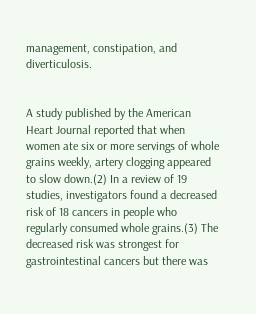management, constipation, and diverticulosis.


A study published by the American Heart Journal reported that when women ate six or more servings of whole grains weekly, artery clogging appeared to slow down.(2) In a review of 19 studies, investigators found a decreased risk of 18 cancers in people who regularly consumed whole grains.(3) The decreased risk was strongest for gastrointestinal cancers but there was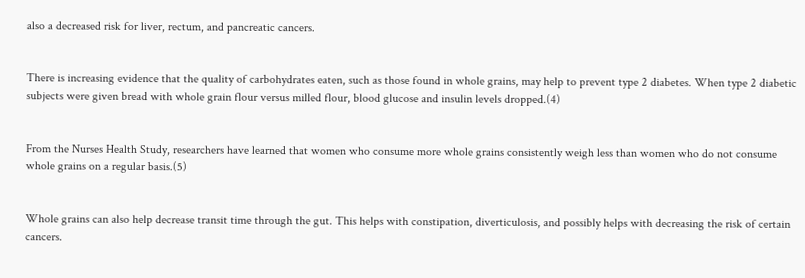also a decreased risk for liver, rectum, and pancreatic cancers.


There is increasing evidence that the quality of carbohydrates eaten, such as those found in whole grains, may help to prevent type 2 diabetes. When type 2 diabetic subjects were given bread with whole grain flour versus milled flour, blood glucose and insulin levels dropped.(4)


From the Nurses Health Study, researchers have learned that women who consume more whole grains consistently weigh less than women who do not consume whole grains on a regular basis.(5)


Whole grains can also help decrease transit time through the gut. This helps with constipation, diverticulosis, and possibly helps with decreasing the risk of certain cancers.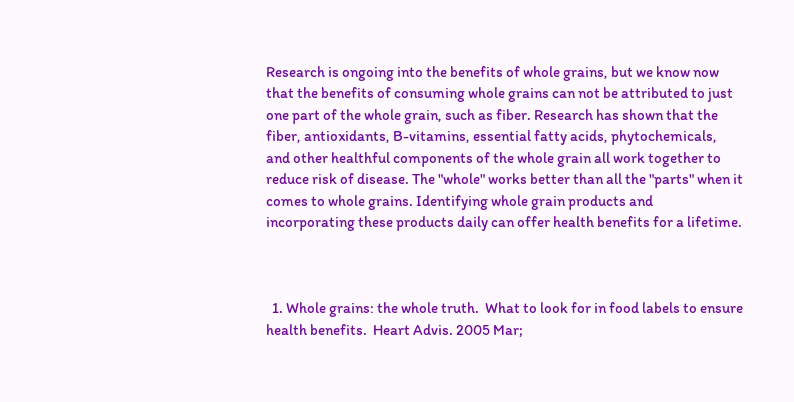Research is ongoing into the benefits of whole grains, but we know now that the benefits of consuming whole grains can not be attributed to just one part of the whole grain, such as fiber. Research has shown that the fiber, antioxidants, B-vitamins, essential fatty acids, phytochemicals, and other healthful components of the whole grain all work together to reduce risk of disease. The "whole" works better than all the "parts" when it comes to whole grains. Identifying whole grain products and incorporating these products daily can offer health benefits for a lifetime.



  1. Whole grains: the whole truth.  What to look for in food labels to ensure health benefits.  Heart Advis. 2005 Mar;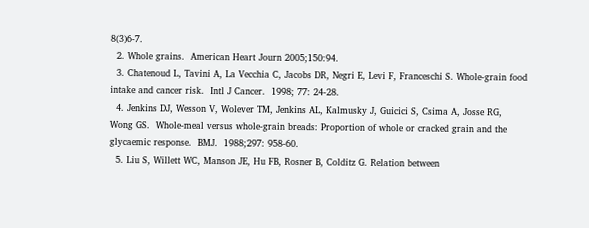8(3)6-7.
  2. Whole grains.  American Heart Journ 2005;150:94.
  3. Chatenoud L, Tavini A, La Vecchia C, Jacobs DR, Negri E, Levi F, Franceschi S. Whole-grain food intake and cancer risk.  Intl J Cancer.  1998; 77: 24-28.
  4. Jenkins DJ, Wesson V, Wolever TM, Jenkins AL, Kalmusky J, Guicici S, Csima A, Josse RG, Wong GS.  Whole-meal versus whole-grain breads: Proportion of whole or cracked grain and the glycaemic response.  BMJ.  1988;297: 958-60.
  5. Liu S, Willett WC, Manson JE, Hu FB, Rosner B, Colditz G. Relation between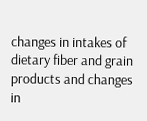changes in intakes of dietary fiber and grain products and changes in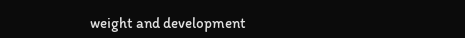weight and development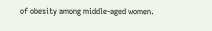of obesity among middle-aged women.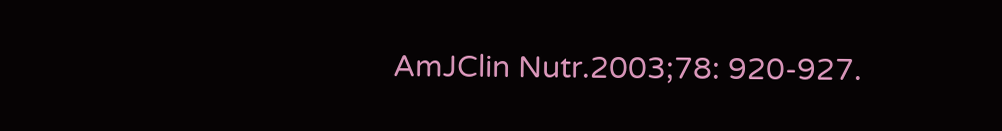AmJClin Nutr.2003;78: 920-927.